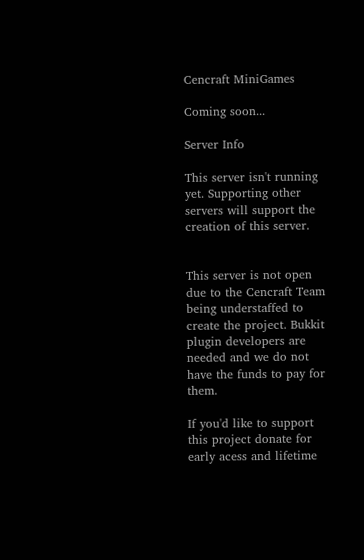Cencraft MiniGames

Coming soon...

Server Info

This server isn't running yet. Supporting other servers will support the creation of this server.


This server is not open due to the Cencraft Team being understaffed to create the project. Bukkit plugin developers are needed and we do not have the funds to pay for them.

If you'd like to support this project donate for early acess and lifetime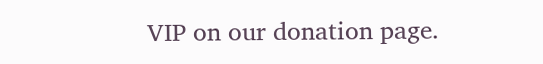VIP on our donation page.